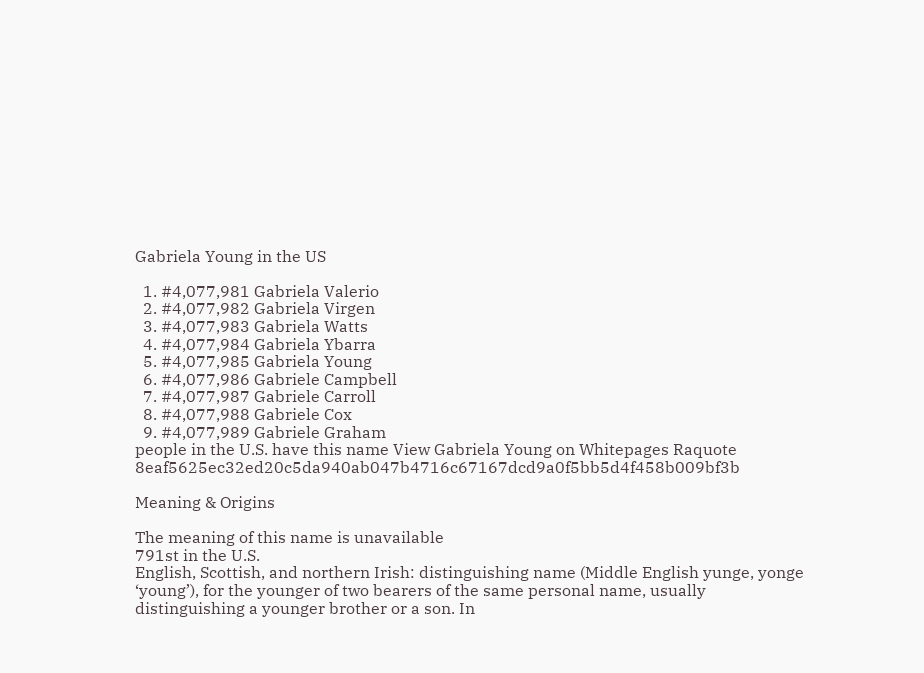Gabriela Young in the US

  1. #4,077,981 Gabriela Valerio
  2. #4,077,982 Gabriela Virgen
  3. #4,077,983 Gabriela Watts
  4. #4,077,984 Gabriela Ybarra
  5. #4,077,985 Gabriela Young
  6. #4,077,986 Gabriele Campbell
  7. #4,077,987 Gabriele Carroll
  8. #4,077,988 Gabriele Cox
  9. #4,077,989 Gabriele Graham
people in the U.S. have this name View Gabriela Young on Whitepages Raquote 8eaf5625ec32ed20c5da940ab047b4716c67167dcd9a0f5bb5d4f458b009bf3b

Meaning & Origins

The meaning of this name is unavailable
791st in the U.S.
English, Scottish, and northern Irish: distinguishing name (Middle English yunge, yonge ‘young’), for the younger of two bearers of the same personal name, usually distinguishing a younger brother or a son. In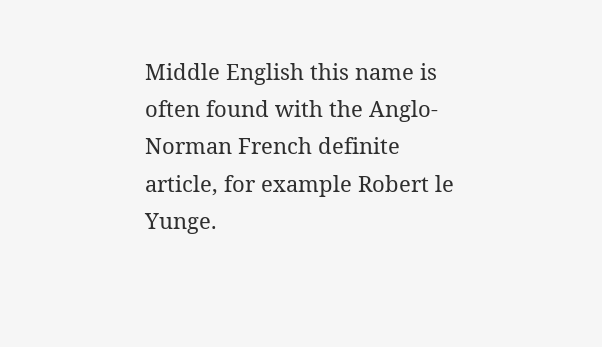Middle English this name is often found with the Anglo-Norman French definite article, for example Robert le Yunge.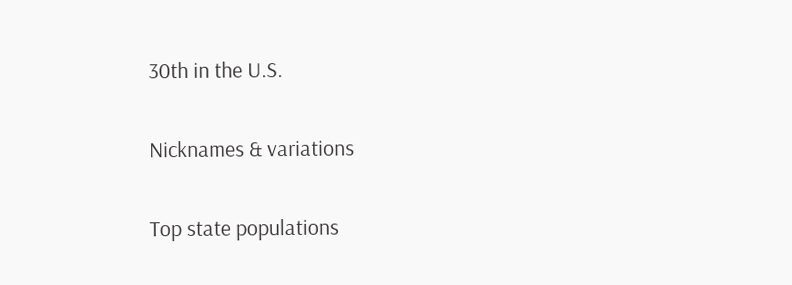30th in the U.S.

Nicknames & variations

Top state populations